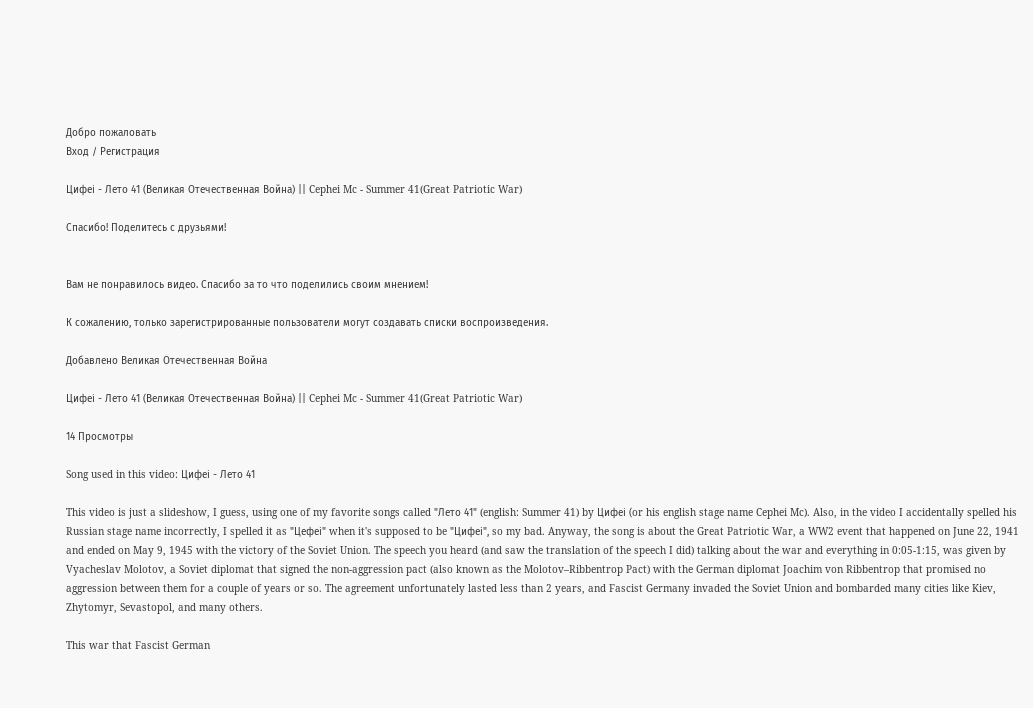Добро пожаловать
Вход / Регистрация

Цифеi - Лето 41 (Великая Отечественная Война) || Cephei Mc - Summer 41(Great Patriotic War)

Спасибо! Поделитесь с друзьями!


Вам не понравилось видео. Спасибо за то что поделились своим мнением!

К сожалению, только зарегистрированные пользователи могут создавать списки воспроизведения.

Добавлено Великая Отечественная Война

Цифеi - Лето 41 (Великая Отечественная Война) || Cephei Mc - Summer 41(Great Patriotic War)

14 Просмотры

Song used in this video: Цифеi - Лето 41

This video is just a slideshow, I guess, using one of my favorite songs called "Лето 41" (english: Summer 41) by Цифеi (or his english stage name Cephei Mc). Also, in the video I accidentally spelled his Russian stage name incorrectly, I spelled it as "Цефеi" when it's supposed to be "Цифеi", so my bad. Anyway, the song is about the Great Patriotic War, a WW2 event that happened on June 22, 1941 and ended on May 9, 1945 with the victory of the Soviet Union. The speech you heard (and saw the translation of the speech I did) talking about the war and everything in 0:05-1:15, was given by Vyacheslav Molotov, a Soviet diplomat that signed the non-aggression pact (also known as the Molotov–Ribbentrop Pact) with the German diplomat Joachim von Ribbentrop that promised no aggression between them for a couple of years or so. The agreement unfortunately lasted less than 2 years, and Fascist Germany invaded the Soviet Union and bombarded many cities like Kiev, Zhytomyr, Sevastopol, and many others.

This war that Fascist German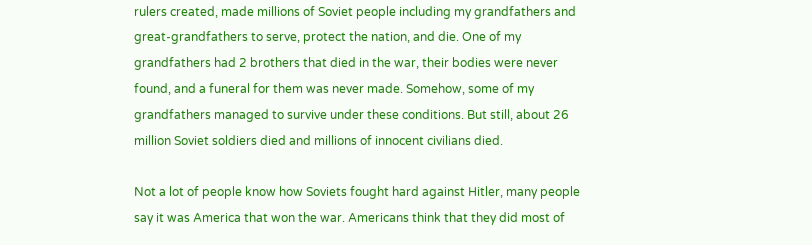rulers created, made millions of Soviet people including my grandfathers and great-grandfathers to serve, protect the nation, and die. One of my grandfathers had 2 brothers that died in the war, their bodies were never found, and a funeral for them was never made. Somehow, some of my grandfathers managed to survive under these conditions. But still, about 26 million Soviet soldiers died and millions of innocent civilians died.

Not a lot of people know how Soviets fought hard against Hitler, many people say it was America that won the war. Americans think that they did most of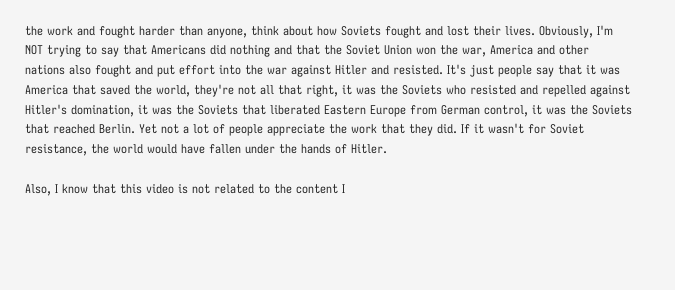the work and fought harder than anyone, think about how Soviets fought and lost their lives. Obviously, I'm NOT trying to say that Americans did nothing and that the Soviet Union won the war, America and other nations also fought and put effort into the war against Hitler and resisted. It's just people say that it was America that saved the world, they're not all that right, it was the Soviets who resisted and repelled against Hitler's domination, it was the Soviets that liberated Eastern Europe from German control, it was the Soviets that reached Berlin. Yet not a lot of people appreciate the work that they did. If it wasn't for Soviet resistance, the world would have fallen under the hands of Hitler.

Also, I know that this video is not related to the content I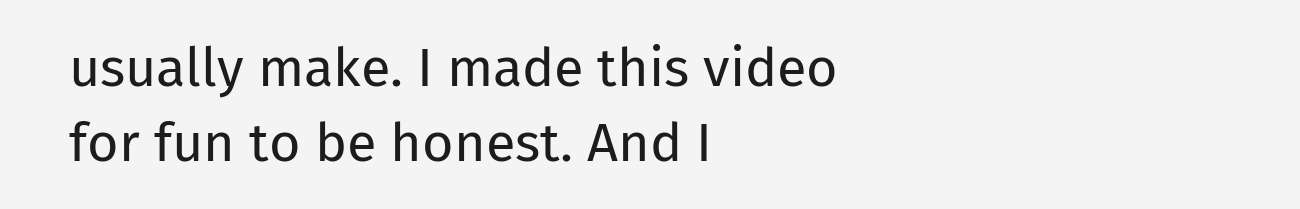usually make. I made this video for fun to be honest. And I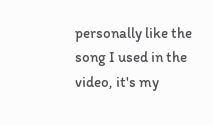personally like the song I used in the video, it's my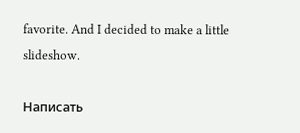favorite. And I decided to make a little slideshow.

Написать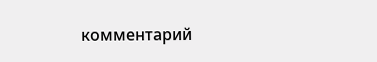комментарий